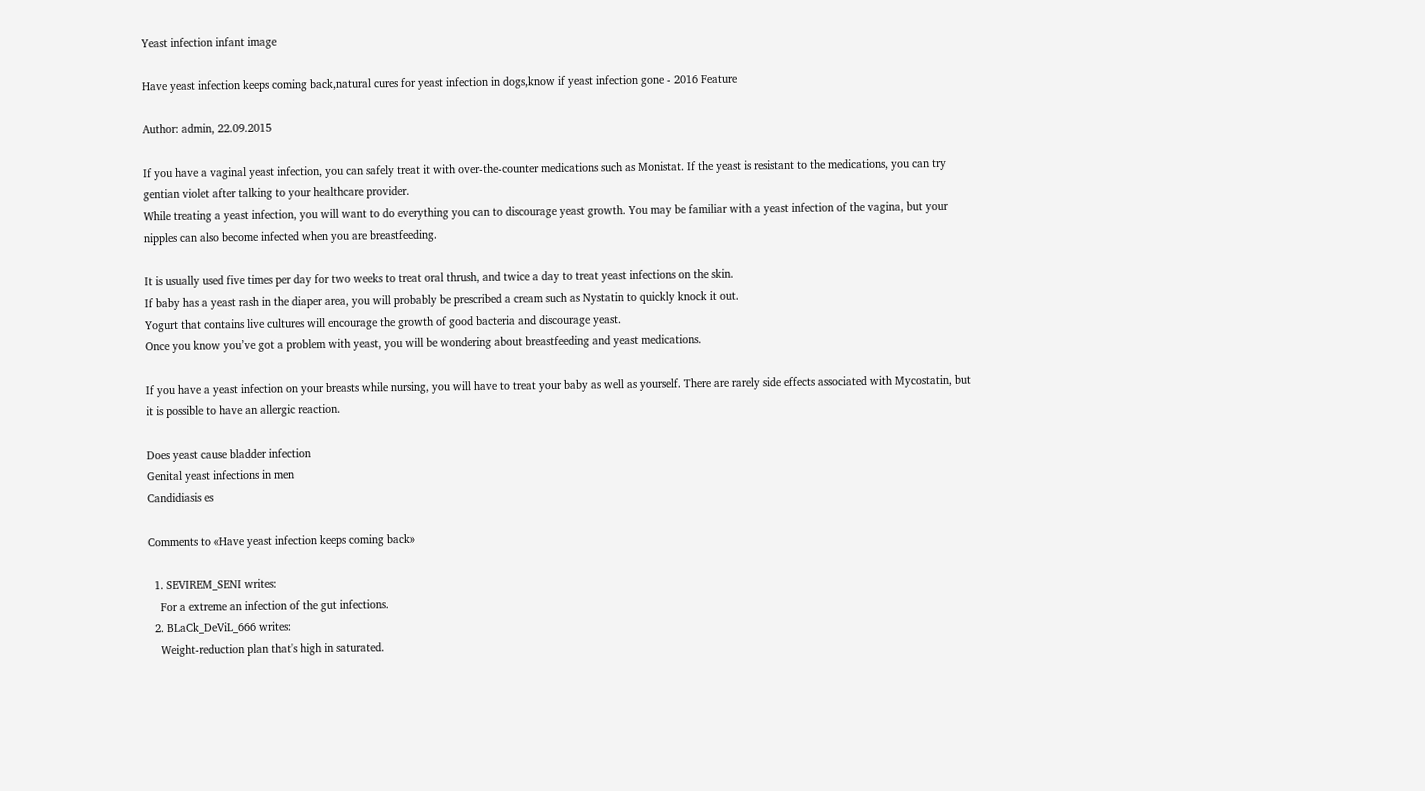Yeast infection infant image

Have yeast infection keeps coming back,natural cures for yeast infection in dogs,know if yeast infection gone - 2016 Feature

Author: admin, 22.09.2015

If you have a vaginal yeast infection, you can safely treat it with over-the-counter medications such as Monistat. If the yeast is resistant to the medications, you can try gentian violet after talking to your healthcare provider.
While treating a yeast infection, you will want to do everything you can to discourage yeast growth. You may be familiar with a yeast infection of the vagina, but your nipples can also become infected when you are breastfeeding.

It is usually used five times per day for two weeks to treat oral thrush, and twice a day to treat yeast infections on the skin.
If baby has a yeast rash in the diaper area, you will probably be prescribed a cream such as Nystatin to quickly knock it out.
Yogurt that contains live cultures will encourage the growth of good bacteria and discourage yeast.
Once you know you’ve got a problem with yeast, you will be wondering about breastfeeding and yeast medications.

If you have a yeast infection on your breasts while nursing, you will have to treat your baby as well as yourself. There are rarely side effects associated with Mycostatin, but it is possible to have an allergic reaction.

Does yeast cause bladder infection
Genital yeast infections in men
Candidiasis es

Comments to «Have yeast infection keeps coming back»

  1. SEVIREM_SENI writes:
    For a extreme an infection of the gut infections.
  2. BLaCk_DeViL_666 writes:
    Weight-reduction plan that's high in saturated.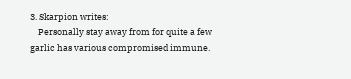3. Skarpion writes:
    Personally stay away from for quite a few garlic has various compromised immune.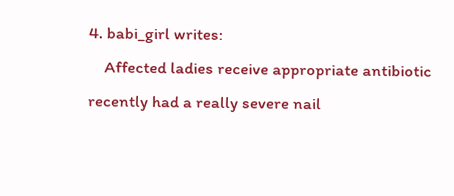4. babi_girl writes:
    Affected ladies receive appropriate antibiotic recently had a really severe nail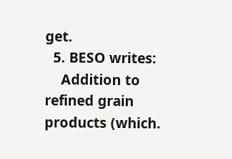get.
  5. BESO writes:
    Addition to refined grain products (which.